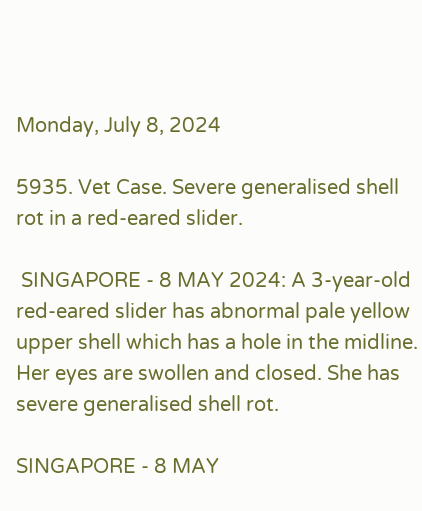Monday, July 8, 2024

5935. Vet Case. Severe generalised shell rot in a red-eared slider.

 SINGAPORE - 8 MAY 2024: A 3-year-old red-eared slider has abnormal pale yellow upper shell which has a hole in the midline. Her eyes are swollen and closed. She has severe generalised shell rot.

SINGAPORE - 8 MAY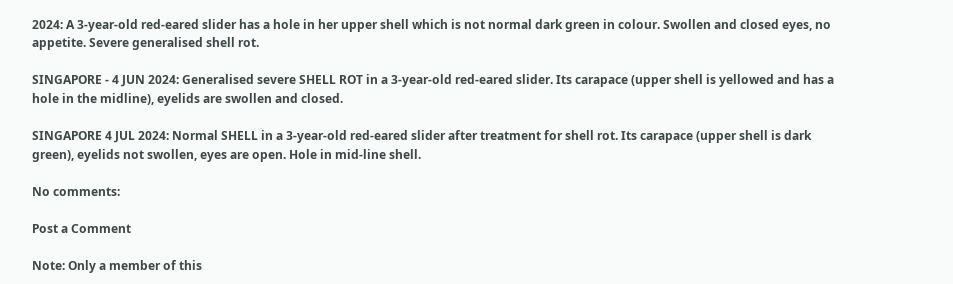2024: A 3-year-old red-eared slider has a hole in her upper shell which is not normal dark green in colour. Swollen and closed eyes, no appetite. Severe generalised shell rot.

SINGAPORE - 4 JUN 2024: Generalised severe SHELL ROT in a 3-year-old red-eared slider. Its carapace (upper shell is yellowed and has a hole in the midline), eyelids are swollen and closed.

SINGAPORE 4 JUL 2024: Normal SHELL in a 3-year-old red-eared slider after treatment for shell rot. Its carapace (upper shell is dark green), eyelids not swollen, eyes are open. Hole in mid-line shell.

No comments:

Post a Comment

Note: Only a member of this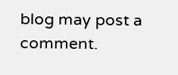blog may post a comment.